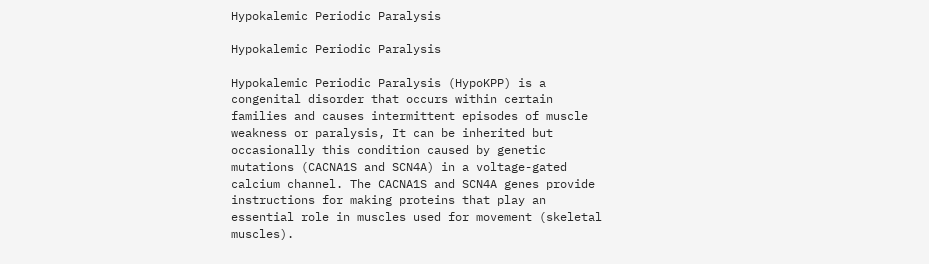Hypokalemic Periodic Paralysis

Hypokalemic Periodic Paralysis

Hypokalemic Periodic Paralysis (HypoKPP) is a congenital disorder that occurs within certain families and causes intermittent episodes of muscle weakness or paralysis, It can be inherited but occasionally this condition caused by genetic mutations (CACNA1S and SCN4A) in a voltage-gated calcium channel. The CACNA1S and SCN4A genes provide instructions for making proteins that play an essential role in muscles used for movement (skeletal muscles).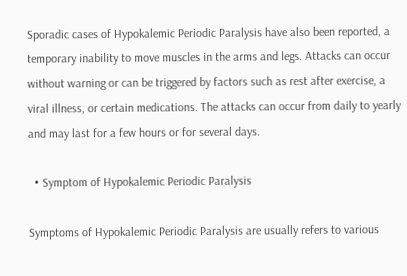Sporadic cases of Hypokalemic Periodic Paralysis have also been reported, a temporary inability to move muscles in the arms and legs. Attacks can occur without warning or can be triggered by factors such as rest after exercise, a viral illness, or certain medications. The attacks can occur from daily to yearly and may last for a few hours or for several days.

  • Symptom of Hypokalemic Periodic Paralysis

Symptoms of Hypokalemic Periodic Paralysis are usually refers to various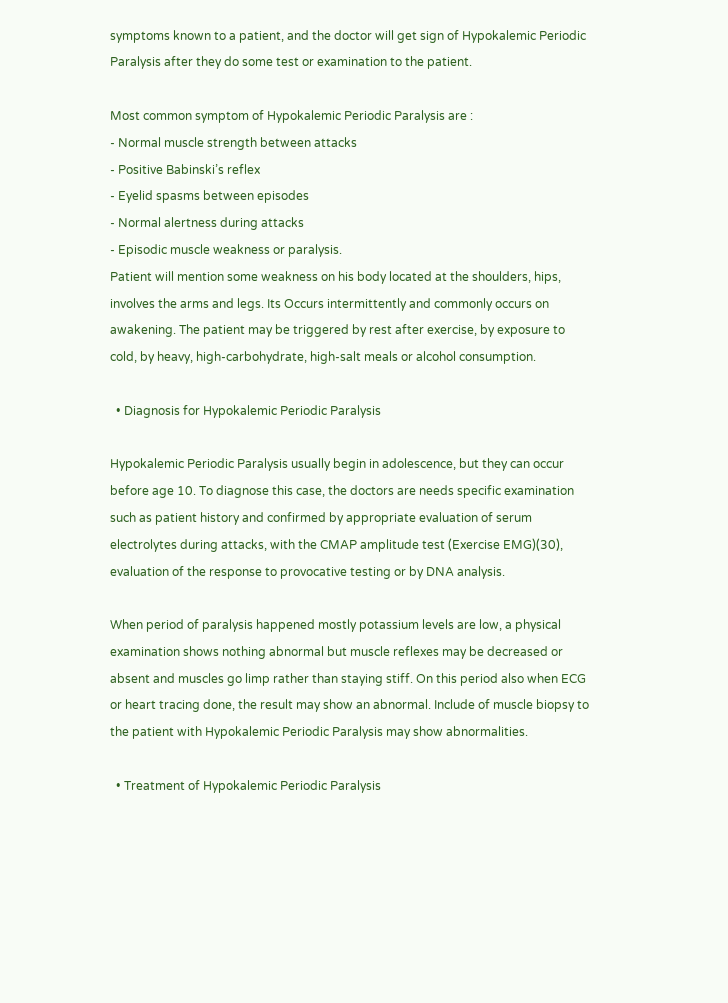symptoms known to a patient, and the doctor will get sign of Hypokalemic Periodic Paralysis after they do some test or examination to the patient.

Most common symptom of Hypokalemic Periodic Paralysis are :
- Normal muscle strength between attacks
- Positive Babinski’s reflex
- Eyelid spasms between episodes
- Normal alertness during attacks
- Episodic muscle weakness or paralysis.
Patient will mention some weakness on his body located at the shoulders, hips, involves the arms and legs. Its Occurs intermittently and commonly occurs on awakening. The patient may be triggered by rest after exercise, by exposure to cold, by heavy, high-carbohydrate, high-salt meals or alcohol consumption.

  • Diagnosis for Hypokalemic Periodic Paralysis

Hypokalemic Periodic Paralysis usually begin in adolescence, but they can occur before age 10. To diagnose this case, the doctors are needs specific examination such as patient history and confirmed by appropriate evaluation of serum electrolytes during attacks, with the CMAP amplitude test (Exercise EMG)(30), evaluation of the response to provocative testing or by DNA analysis.

When period of paralysis happened mostly potassium levels are low, a physical examination shows nothing abnormal but muscle reflexes may be decreased or absent and muscles go limp rather than staying stiff. On this period also when ECG or heart tracing done, the result may show an abnormal. Include of muscle biopsy to the patient with Hypokalemic Periodic Paralysis may show abnormalities.

  • Treatment of Hypokalemic Periodic Paralysis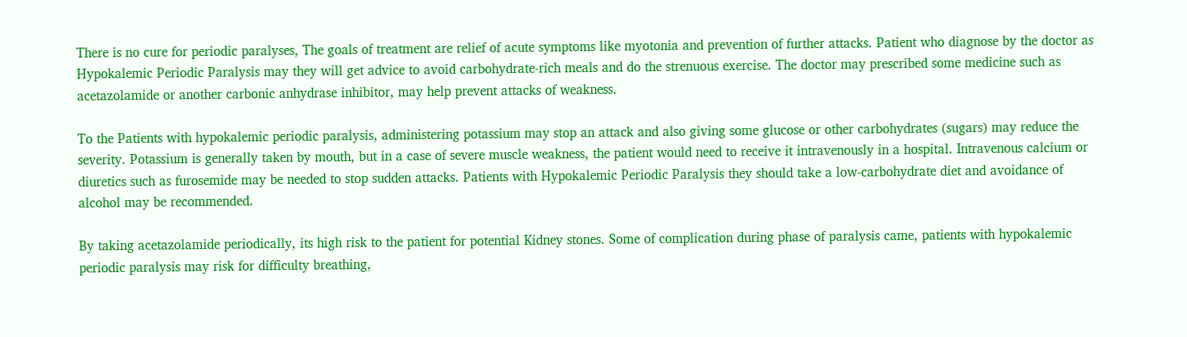There is no cure for periodic paralyses, The goals of treatment are relief of acute symptoms like myotonia and prevention of further attacks. Patient who diagnose by the doctor as Hypokalemic Periodic Paralysis may they will get advice to avoid carbohydrate-rich meals and do the strenuous exercise. The doctor may prescribed some medicine such as acetazolamide or another carbonic anhydrase inhibitor, may help prevent attacks of weakness.

To the Patients with hypokalemic periodic paralysis, administering potassium may stop an attack and also giving some glucose or other carbohydrates (sugars) may reduce the severity. Potassium is generally taken by mouth, but in a case of severe muscle weakness, the patient would need to receive it intravenously in a hospital. Intravenous calcium or diuretics such as furosemide may be needed to stop sudden attacks. Patients with Hypokalemic Periodic Paralysis they should take a low-carbohydrate diet and avoidance of alcohol may be recommended.

By taking acetazolamide periodically, its high risk to the patient for potential Kidney stones. Some of complication during phase of paralysis came, patients with hypokalemic periodic paralysis may risk for difficulty breathing,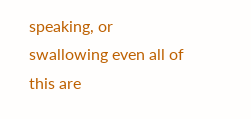speaking, or swallowing even all of this are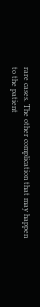rare cases. The other complication that may happen to the patient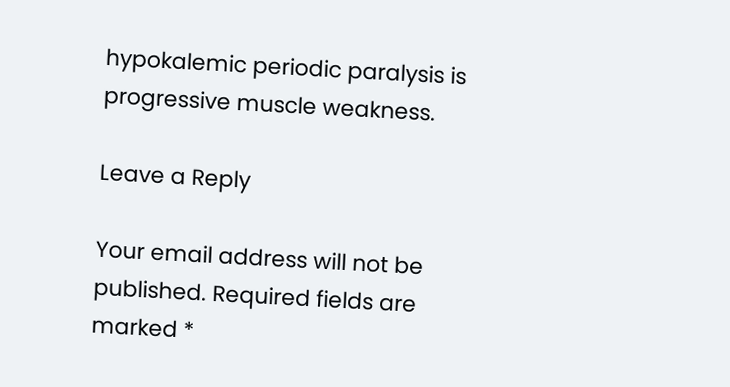hypokalemic periodic paralysis is progressive muscle weakness.

Leave a Reply

Your email address will not be published. Required fields are marked *